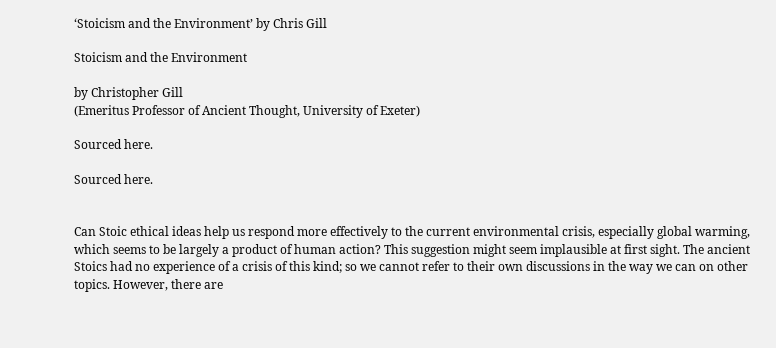‘Stoicism and the Environment’ by Chris Gill

Stoicism and the Environment

by Christopher Gill
(Emeritus Professor of Ancient Thought, University of Exeter)

Sourced here.

Sourced here.


Can Stoic ethical ideas help us respond more effectively to the current environmental crisis, especially global warming, which seems to be largely a product of human action? This suggestion might seem implausible at first sight. The ancient Stoics had no experience of a crisis of this kind; so we cannot refer to their own discussions in the way we can on other topics. However, there are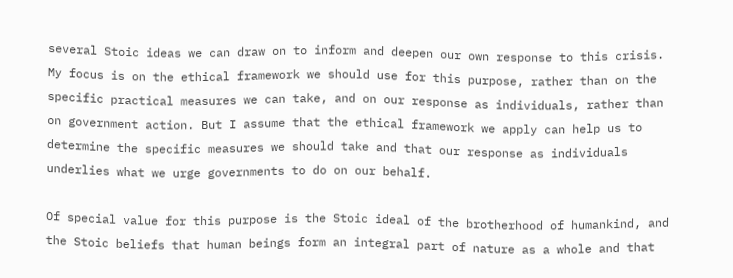several Stoic ideas we can draw on to inform and deepen our own response to this crisis. My focus is on the ethical framework we should use for this purpose, rather than on the specific practical measures we can take, and on our response as individuals, rather than on government action. But I assume that the ethical framework we apply can help us to determine the specific measures we should take and that our response as individuals underlies what we urge governments to do on our behalf.

Of special value for this purpose is the Stoic ideal of the brotherhood of humankind, and the Stoic beliefs that human beings form an integral part of nature as a whole and that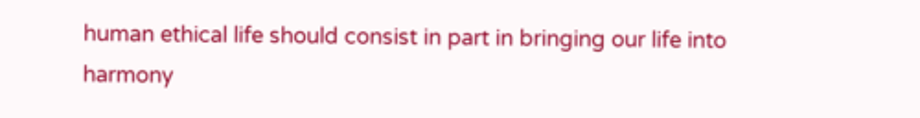human ethical life should consist in part in bringing our life into harmony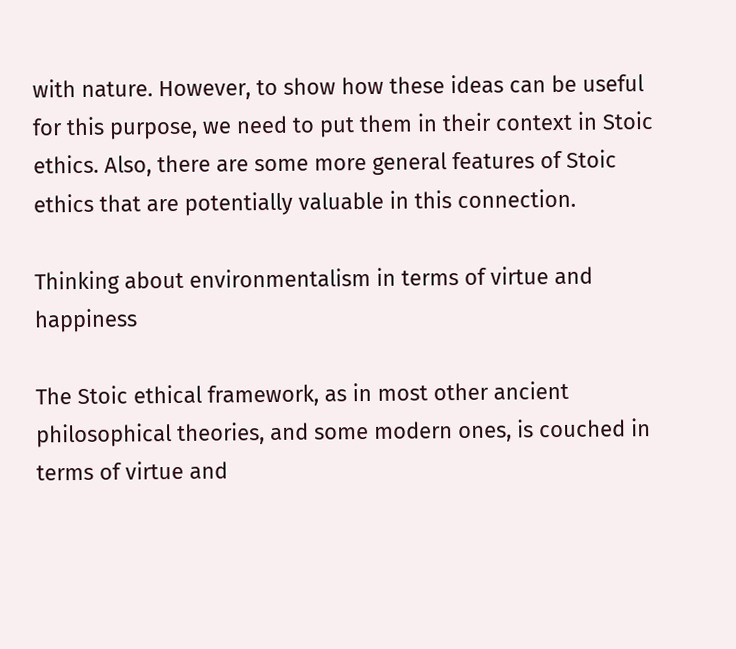with nature. However, to show how these ideas can be useful for this purpose, we need to put them in their context in Stoic ethics. Also, there are some more general features of Stoic ethics that are potentially valuable in this connection.

Thinking about environmentalism in terms of virtue and happiness

The Stoic ethical framework, as in most other ancient philosophical theories, and some modern ones, is couched in terms of virtue and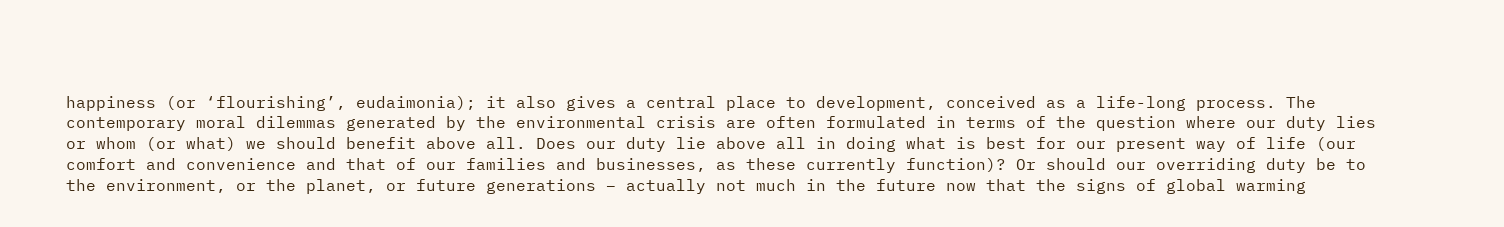happiness (or ‘flourishing’, eudaimonia); it also gives a central place to development, conceived as a life-long process. The contemporary moral dilemmas generated by the environmental crisis are often formulated in terms of the question where our duty lies or whom (or what) we should benefit above all. Does our duty lie above all in doing what is best for our present way of life (our comfort and convenience and that of our families and businesses, as these currently function)? Or should our overriding duty be to the environment, or the planet, or future generations – actually not much in the future now that the signs of global warming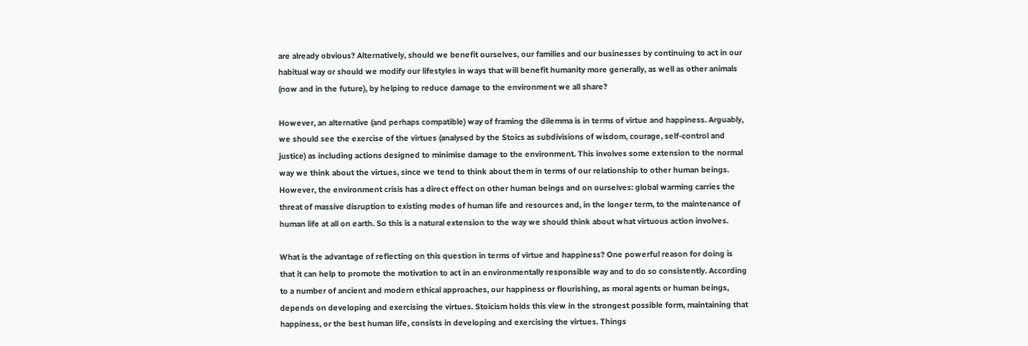are already obvious? Alternatively, should we benefit ourselves, our families and our businesses by continuing to act in our habitual way or should we modify our lifestyles in ways that will benefit humanity more generally, as well as other animals (now and in the future), by helping to reduce damage to the environment we all share?

However, an alternative (and perhaps compatible) way of framing the dilemma is in terms of virtue and happiness. Arguably, we should see the exercise of the virtues (analysed by the Stoics as subdivisions of wisdom, courage, self-control and justice) as including actions designed to minimise damage to the environment. This involves some extension to the normal way we think about the virtues, since we tend to think about them in terms of our relationship to other human beings. However, the environment crisis has a direct effect on other human beings and on ourselves: global warming carries the threat of massive disruption to existing modes of human life and resources and, in the longer term, to the maintenance of human life at all on earth. So this is a natural extension to the way we should think about what virtuous action involves.

What is the advantage of reflecting on this question in terms of virtue and happiness? One powerful reason for doing is that it can help to promote the motivation to act in an environmentally responsible way and to do so consistently. According to a number of ancient and modern ethical approaches, our happiness or flourishing, as moral agents or human beings, depends on developing and exercising the virtues. Stoicism holds this view in the strongest possible form, maintaining that happiness, or the best human life, consists in developing and exercising the virtues. Things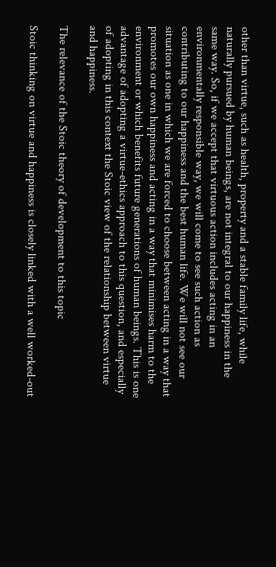other than virtue, such as health, property and a stable family life, while naturally pursued by human beings, are not integral to our happiness in the same way. So, if we accept that virtuous action includes acting in an environmentally responsible way, we will come to see such action as contributing to our happiness and the best human life. We will not see our situation as one in which we are forced to choose between acting in a way that promotes our own happiness and acting in a way that minimises harm to the environment or which benefits future generations of human beings. This is one advantage of adopting a virtue-ethics approach to this question, and especially of adopting in this context the Stoic view of the relationship between virtue and happiness.

The relevance of the Stoic theory of development to this topic

Stoic thinking on virtue and happiness is closely linked with a well worked-out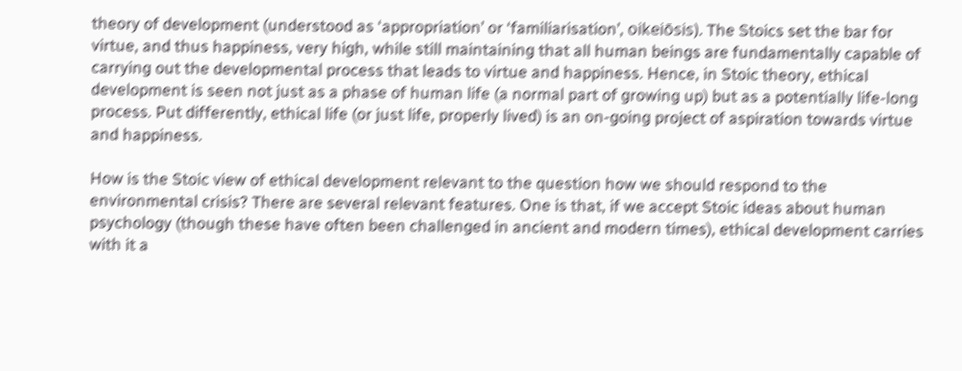theory of development (understood as ‘appropriation’ or ‘familiarisation’, oikeiōsis). The Stoics set the bar for virtue, and thus happiness, very high, while still maintaining that all human beings are fundamentally capable of carrying out the developmental process that leads to virtue and happiness. Hence, in Stoic theory, ethical development is seen not just as a phase of human life (a normal part of growing up) but as a potentially life-long process. Put differently, ethical life (or just life, properly lived) is an on-going project of aspiration towards virtue and happiness.

How is the Stoic view of ethical development relevant to the question how we should respond to the environmental crisis? There are several relevant features. One is that, if we accept Stoic ideas about human psychology (though these have often been challenged in ancient and modern times), ethical development carries with it a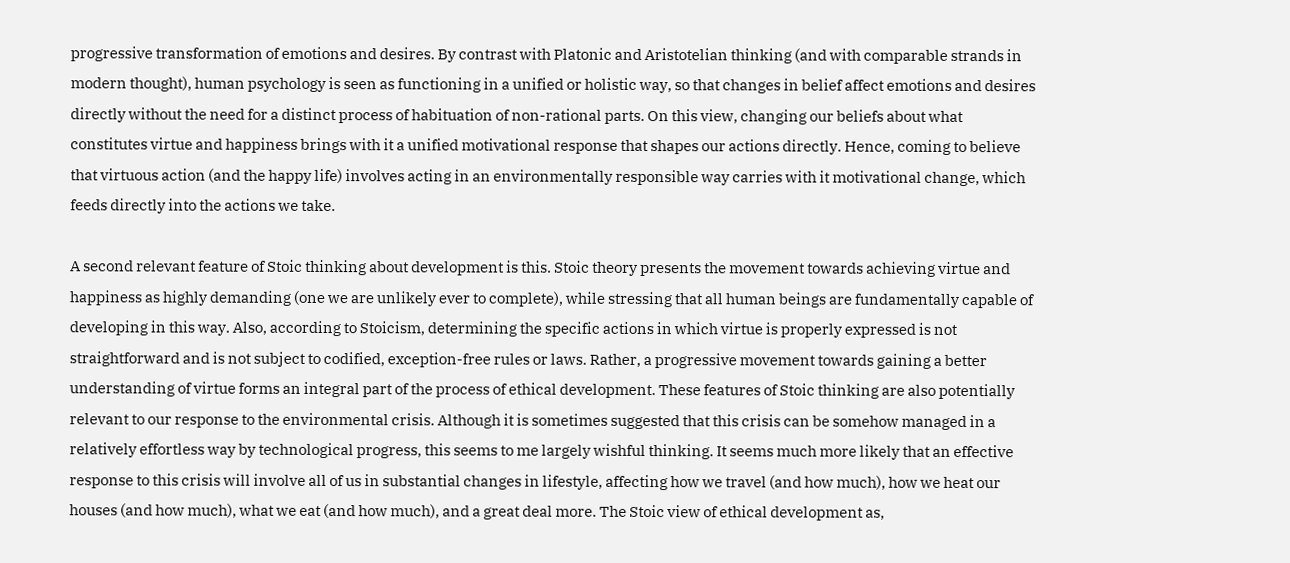progressive transformation of emotions and desires. By contrast with Platonic and Aristotelian thinking (and with comparable strands in modern thought), human psychology is seen as functioning in a unified or holistic way, so that changes in belief affect emotions and desires directly without the need for a distinct process of habituation of non-rational parts. On this view, changing our beliefs about what constitutes virtue and happiness brings with it a unified motivational response that shapes our actions directly. Hence, coming to believe that virtuous action (and the happy life) involves acting in an environmentally responsible way carries with it motivational change, which feeds directly into the actions we take.

A second relevant feature of Stoic thinking about development is this. Stoic theory presents the movement towards achieving virtue and happiness as highly demanding (one we are unlikely ever to complete), while stressing that all human beings are fundamentally capable of developing in this way. Also, according to Stoicism, determining the specific actions in which virtue is properly expressed is not straightforward and is not subject to codified, exception-free rules or laws. Rather, a progressive movement towards gaining a better understanding of virtue forms an integral part of the process of ethical development. These features of Stoic thinking are also potentially relevant to our response to the environmental crisis. Although it is sometimes suggested that this crisis can be somehow managed in a relatively effortless way by technological progress, this seems to me largely wishful thinking. It seems much more likely that an effective response to this crisis will involve all of us in substantial changes in lifestyle, affecting how we travel (and how much), how we heat our houses (and how much), what we eat (and how much), and a great deal more. The Stoic view of ethical development as,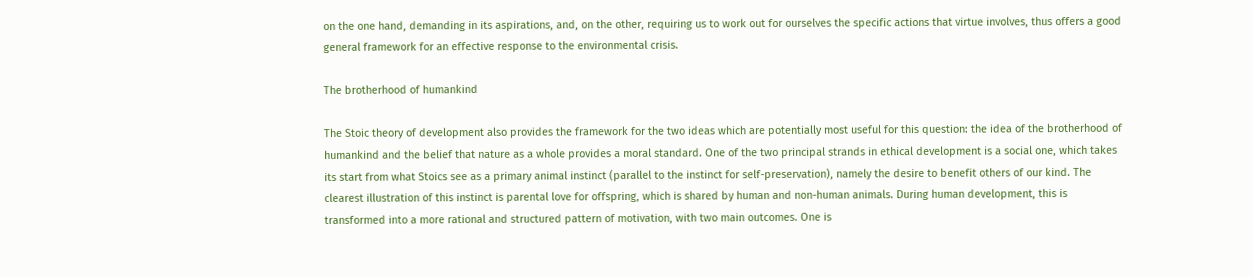on the one hand, demanding in its aspirations, and, on the other, requiring us to work out for ourselves the specific actions that virtue involves, thus offers a good general framework for an effective response to the environmental crisis.

The brotherhood of humankind

The Stoic theory of development also provides the framework for the two ideas which are potentially most useful for this question: the idea of the brotherhood of humankind and the belief that nature as a whole provides a moral standard. One of the two principal strands in ethical development is a social one, which takes its start from what Stoics see as a primary animal instinct (parallel to the instinct for self-preservation), namely the desire to benefit others of our kind. The clearest illustration of this instinct is parental love for offspring, which is shared by human and non-human animals. During human development, this is transformed into a more rational and structured pattern of motivation, with two main outcomes. One is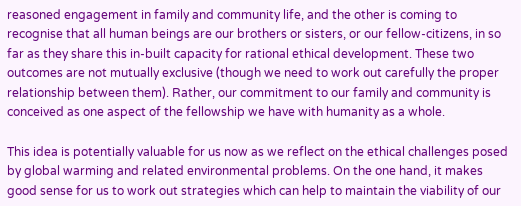reasoned engagement in family and community life, and the other is coming to recognise that all human beings are our brothers or sisters, or our fellow-citizens, in so far as they share this in-built capacity for rational ethical development. These two outcomes are not mutually exclusive (though we need to work out carefully the proper relationship between them). Rather, our commitment to our family and community is conceived as one aspect of the fellowship we have with humanity as a whole.

This idea is potentially valuable for us now as we reflect on the ethical challenges posed by global warming and related environmental problems. On the one hand, it makes good sense for us to work out strategies which can help to maintain the viability of our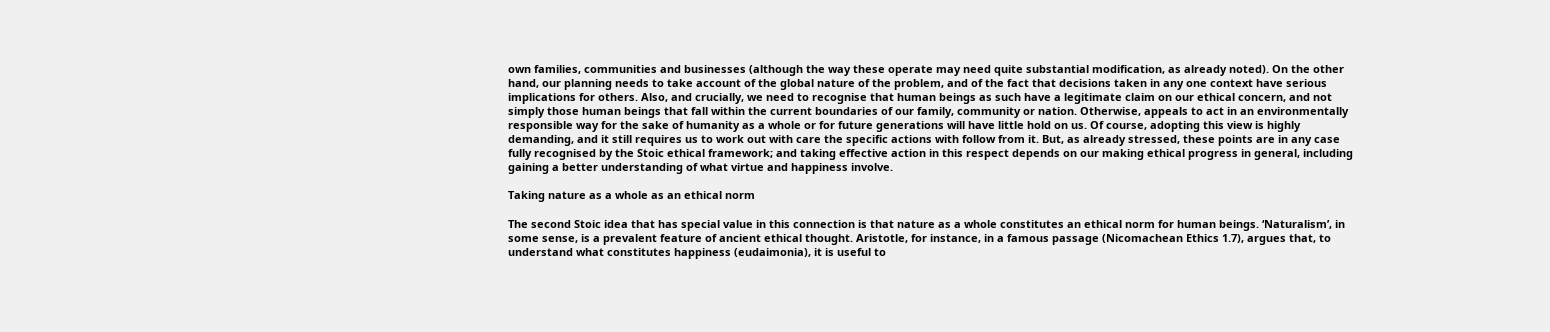own families, communities and businesses (although the way these operate may need quite substantial modification, as already noted). On the other hand, our planning needs to take account of the global nature of the problem, and of the fact that decisions taken in any one context have serious implications for others. Also, and crucially, we need to recognise that human beings as such have a legitimate claim on our ethical concern, and not simply those human beings that fall within the current boundaries of our family, community or nation. Otherwise, appeals to act in an environmentally responsible way for the sake of humanity as a whole or for future generations will have little hold on us. Of course, adopting this view is highly demanding, and it still requires us to work out with care the specific actions with follow from it. But, as already stressed, these points are in any case fully recognised by the Stoic ethical framework; and taking effective action in this respect depends on our making ethical progress in general, including gaining a better understanding of what virtue and happiness involve.

Taking nature as a whole as an ethical norm

The second Stoic idea that has special value in this connection is that nature as a whole constitutes an ethical norm for human beings. ‘Naturalism’, in some sense, is a prevalent feature of ancient ethical thought. Aristotle, for instance, in a famous passage (Nicomachean Ethics 1.7), argues that, to understand what constitutes happiness (eudaimonia), it is useful to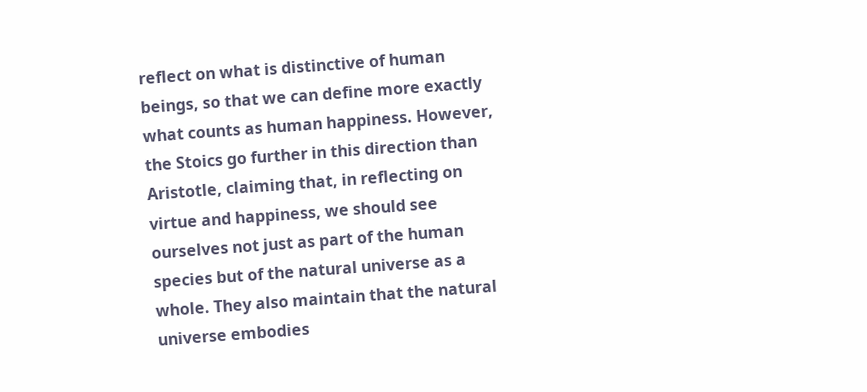reflect on what is distinctive of human beings, so that we can define more exactly what counts as human happiness. However, the Stoics go further in this direction than Aristotle, claiming that, in reflecting on virtue and happiness, we should see ourselves not just as part of the human species but of the natural universe as a whole. They also maintain that the natural universe embodies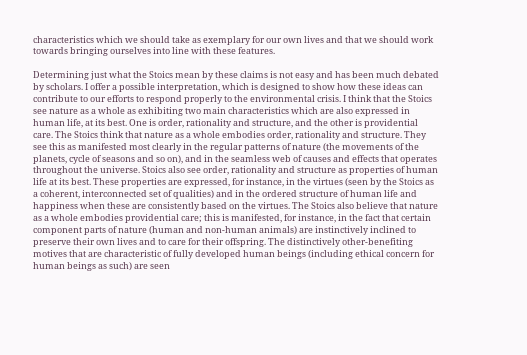characteristics which we should take as exemplary for our own lives and that we should work towards bringing ourselves into line with these features.

Determining just what the Stoics mean by these claims is not easy and has been much debated by scholars. I offer a possible interpretation, which is designed to show how these ideas can contribute to our efforts to respond properly to the environmental crisis. I think that the Stoics see nature as a whole as exhibiting two main characteristics which are also expressed in human life, at its best. One is order, rationality and structure, and the other is providential care. The Stoics think that nature as a whole embodies order, rationality and structure. They see this as manifested most clearly in the regular patterns of nature (the movements of the planets, cycle of seasons and so on), and in the seamless web of causes and effects that operates throughout the universe. Stoics also see order, rationality and structure as properties of human life at its best. These properties are expressed, for instance, in the virtues (seen by the Stoics as a coherent, interconnected set of qualities) and in the ordered structure of human life and happiness when these are consistently based on the virtues. The Stoics also believe that nature as a whole embodies providential care; this is manifested, for instance, in the fact that certain component parts of nature (human and non-human animals) are instinctively inclined to preserve their own lives and to care for their offspring. The distinctively other-benefiting motives that are characteristic of fully developed human beings (including ethical concern for human beings as such) are seen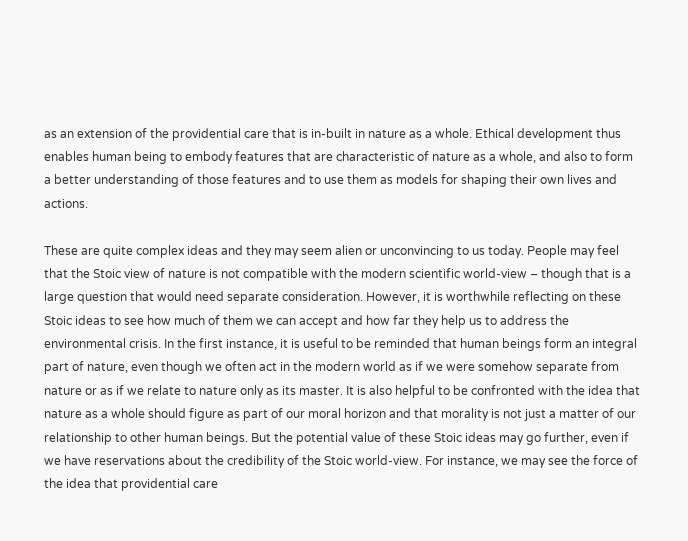as an extension of the providential care that is in-built in nature as a whole. Ethical development thus enables human being to embody features that are characteristic of nature as a whole, and also to form a better understanding of those features and to use them as models for shaping their own lives and actions.

These are quite complex ideas and they may seem alien or unconvincing to us today. People may feel that the Stoic view of nature is not compatible with the modern scientific world-view – though that is a large question that would need separate consideration. However, it is worthwhile reflecting on these Stoic ideas to see how much of them we can accept and how far they help us to address the environmental crisis. In the first instance, it is useful to be reminded that human beings form an integral part of nature, even though we often act in the modern world as if we were somehow separate from nature or as if we relate to nature only as its master. It is also helpful to be confronted with the idea that nature as a whole should figure as part of our moral horizon and that morality is not just a matter of our relationship to other human beings. But the potential value of these Stoic ideas may go further, even if we have reservations about the credibility of the Stoic world-view. For instance, we may see the force of the idea that providential care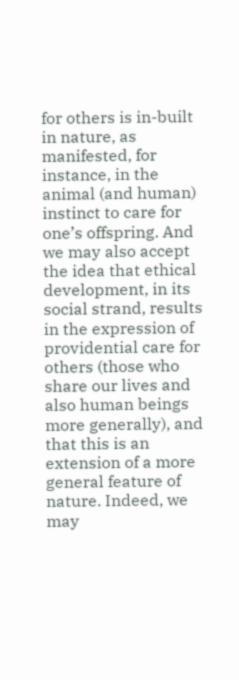for others is in-built in nature, as manifested, for instance, in the animal (and human) instinct to care for one’s offspring. And we may also accept the idea that ethical development, in its social strand, results in the expression of providential care for others (those who share our lives and also human beings more generally), and that this is an extension of a more general feature of nature. Indeed, we may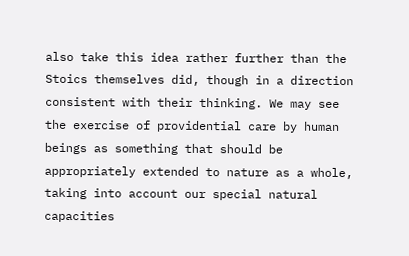also take this idea rather further than the Stoics themselves did, though in a direction consistent with their thinking. We may see the exercise of providential care by human beings as something that should be appropriately extended to nature as a whole, taking into account our special natural capacities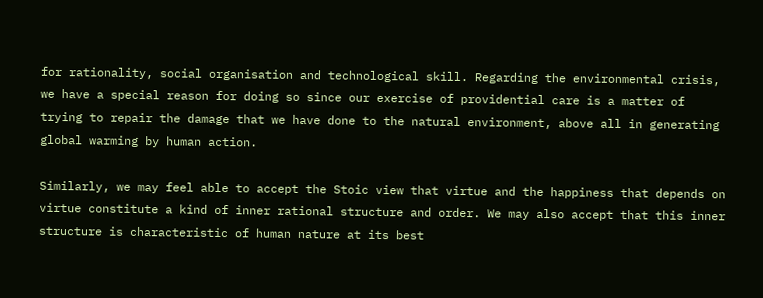for rationality, social organisation and technological skill. Regarding the environmental crisis, we have a special reason for doing so since our exercise of providential care is a matter of trying to repair the damage that we have done to the natural environment, above all in generating global warming by human action.

Similarly, we may feel able to accept the Stoic view that virtue and the happiness that depends on virtue constitute a kind of inner rational structure and order. We may also accept that this inner structure is characteristic of human nature at its best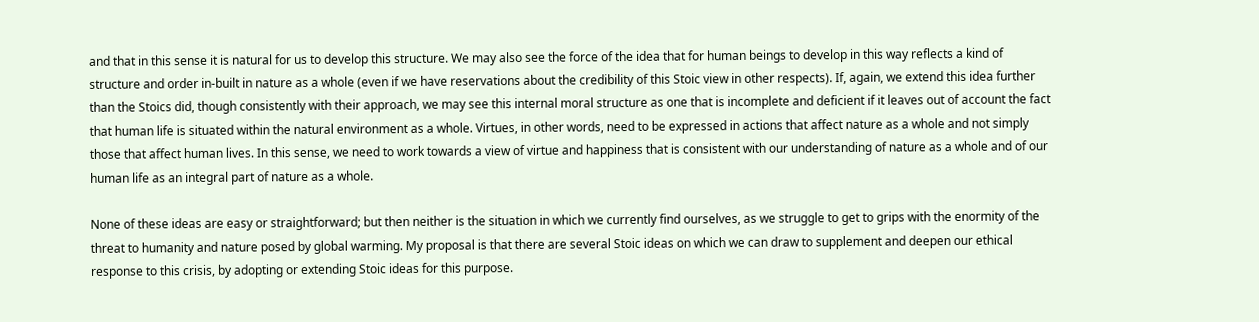and that in this sense it is natural for us to develop this structure. We may also see the force of the idea that for human beings to develop in this way reflects a kind of structure and order in-built in nature as a whole (even if we have reservations about the credibility of this Stoic view in other respects). If, again, we extend this idea further than the Stoics did, though consistently with their approach, we may see this internal moral structure as one that is incomplete and deficient if it leaves out of account the fact that human life is situated within the natural environment as a whole. Virtues, in other words, need to be expressed in actions that affect nature as a whole and not simply those that affect human lives. In this sense, we need to work towards a view of virtue and happiness that is consistent with our understanding of nature as a whole and of our human life as an integral part of nature as a whole.

None of these ideas are easy or straightforward; but then neither is the situation in which we currently find ourselves, as we struggle to get to grips with the enormity of the threat to humanity and nature posed by global warming. My proposal is that there are several Stoic ideas on which we can draw to supplement and deepen our ethical response to this crisis, by adopting or extending Stoic ideas for this purpose.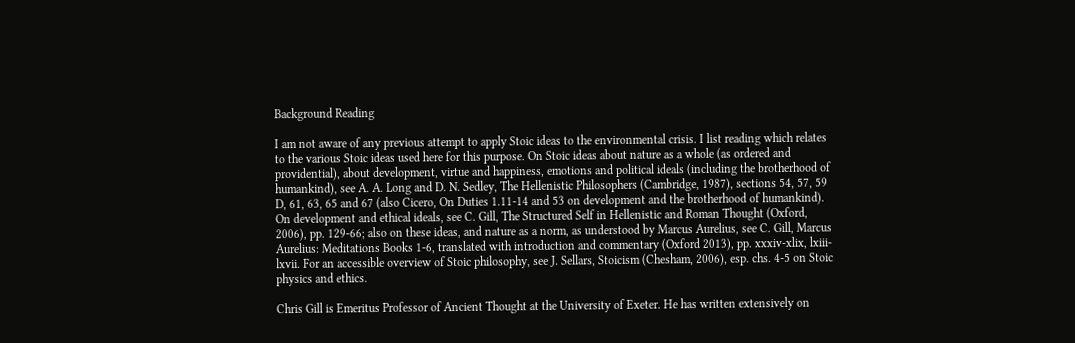Background Reading

I am not aware of any previous attempt to apply Stoic ideas to the environmental crisis. I list reading which relates to the various Stoic ideas used here for this purpose. On Stoic ideas about nature as a whole (as ordered and providential), about development, virtue and happiness, emotions and political ideals (including the brotherhood of humankind), see A. A. Long and D. N. Sedley, The Hellenistic Philosophers (Cambridge, 1987), sections 54, 57, 59 D, 61, 63, 65 and 67 (also Cicero, On Duties 1.11-14 and 53 on development and the brotherhood of humankind). On development and ethical ideals, see C. Gill, The Structured Self in Hellenistic and Roman Thought (Oxford, 2006), pp. 129-66; also on these ideas, and nature as a norm, as understood by Marcus Aurelius, see C. Gill, Marcus Aurelius: Meditations Books 1-6, translated with introduction and commentary (Oxford 2013), pp. xxxiv-xlix, lxiii-lxvii. For an accessible overview of Stoic philosophy, see J. Sellars, Stoicism (Chesham, 2006), esp. chs. 4-5 on Stoic physics and ethics.

Chris Gill is Emeritus Professor of Ancient Thought at the University of Exeter. He has written extensively on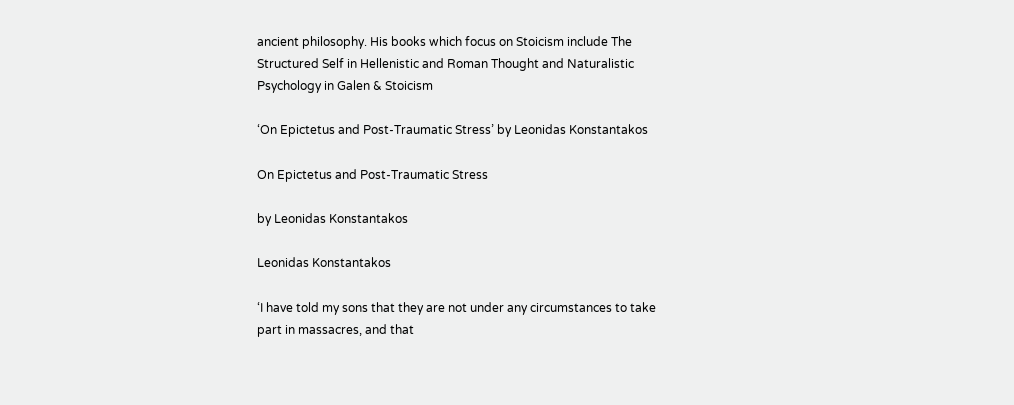ancient philosophy. His books which focus on Stoicism include The Structured Self in Hellenistic and Roman Thought and Naturalistic Psychology in Galen & Stoicism

‘On Epictetus and Post-Traumatic Stress’ by Leonidas Konstantakos

On Epictetus and Post-Traumatic Stress

by Leonidas Konstantakos

Leonidas Konstantakos

‘I have told my sons that they are not under any circumstances to take part in massacres, and that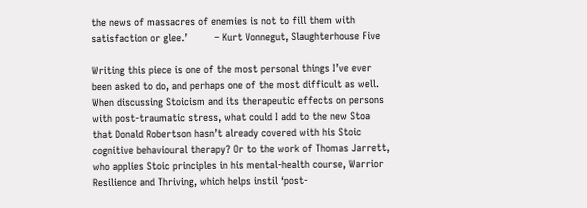the news of massacres of enemies is not to fill them with satisfaction or glee.’         – Kurt Vonnegut, Slaughterhouse Five

Writing this piece is one of the most personal things I’ve ever been asked to do, and perhaps one of the most difficult as well. When discussing Stoicism and its therapeutic effects on persons with post-traumatic stress, what could I add to the new Stoa that Donald Robertson hasn’t already covered with his Stoic cognitive behavioural therapy? Or to the work of Thomas Jarrett, who applies Stoic principles in his mental-health course, Warrior Resilience and Thriving, which helps instil ‘post-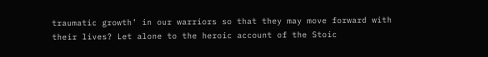traumatic growth’ in our warriors so that they may move forward with their lives? Let alone to the heroic account of the Stoic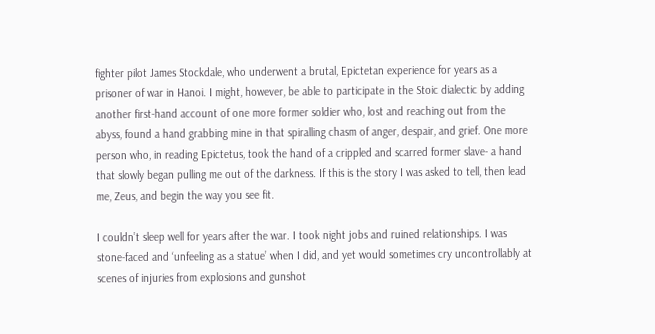fighter pilot James Stockdale, who underwent a brutal, Epictetan experience for years as a prisoner of war in Hanoi. I might, however, be able to participate in the Stoic dialectic by adding another first-hand account of one more former soldier who, lost and reaching out from the abyss, found a hand grabbing mine in that spiralling chasm of anger, despair, and grief. One more person who, in reading Epictetus, took the hand of a crippled and scarred former slave- a hand that slowly began pulling me out of the darkness. If this is the story I was asked to tell, then lead me, Zeus, and begin the way you see fit.

I couldn’t sleep well for years after the war. I took night jobs and ruined relationships. I was stone-faced and ‘unfeeling as a statue’ when I did, and yet would sometimes cry uncontrollably at scenes of injuries from explosions and gunshot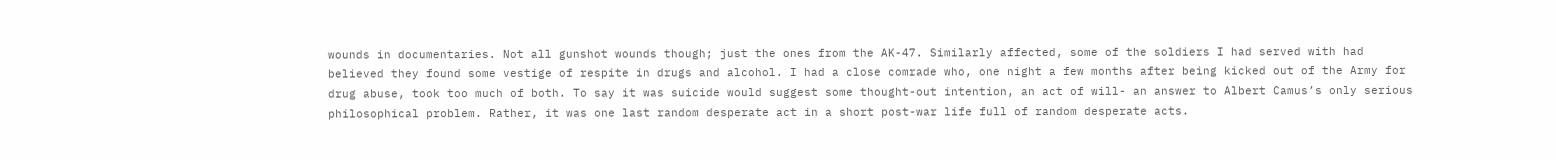wounds in documentaries. Not all gunshot wounds though; just the ones from the AK-47. Similarly affected, some of the soldiers I had served with had believed they found some vestige of respite in drugs and alcohol. I had a close comrade who, one night a few months after being kicked out of the Army for drug abuse, took too much of both. To say it was suicide would suggest some thought-out intention, an act of will- an answer to Albert Camus’s only serious philosophical problem. Rather, it was one last random desperate act in a short post-war life full of random desperate acts.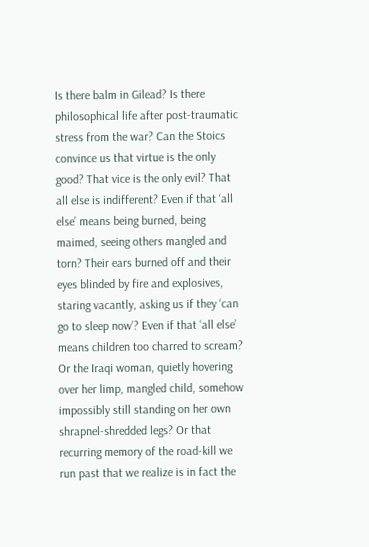Is there balm in Gilead? Is there philosophical life after post-traumatic stress from the war? Can the Stoics convince us that virtue is the only good? That vice is the only evil? That all else is indifferent? Even if that ‘all else’ means being burned, being maimed, seeing others mangled and torn? Their ears burned off and their eyes blinded by fire and explosives, staring vacantly, asking us if they ‘can go to sleep now’? Even if that ‘all else’ means children too charred to scream? Or the Iraqi woman, quietly hovering over her limp, mangled child, somehow impossibly still standing on her own shrapnel-shredded legs? Or that recurring memory of the road-kill we run past that we realize is in fact the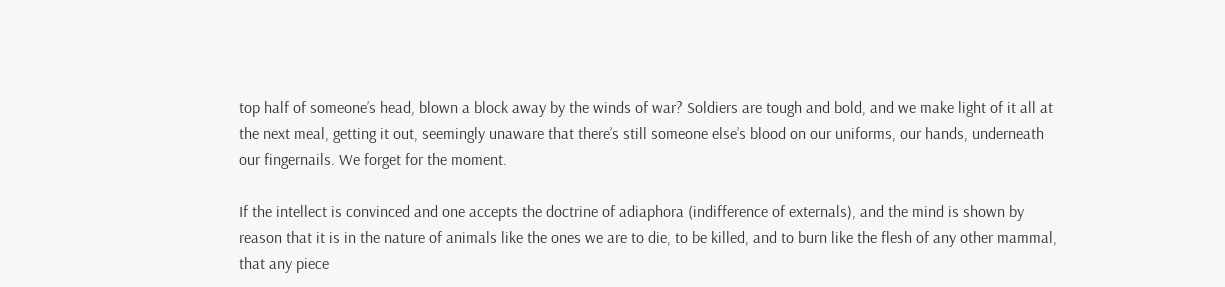top half of someone’s head, blown a block away by the winds of war? Soldiers are tough and bold, and we make light of it all at the next meal, getting it out, seemingly unaware that there’s still someone else’s blood on our uniforms, our hands, underneath our fingernails. We forget for the moment.

If the intellect is convinced and one accepts the doctrine of adiaphora (indifference of externals), and the mind is shown by reason that it is in the nature of animals like the ones we are to die, to be killed, and to burn like the flesh of any other mammal, that any piece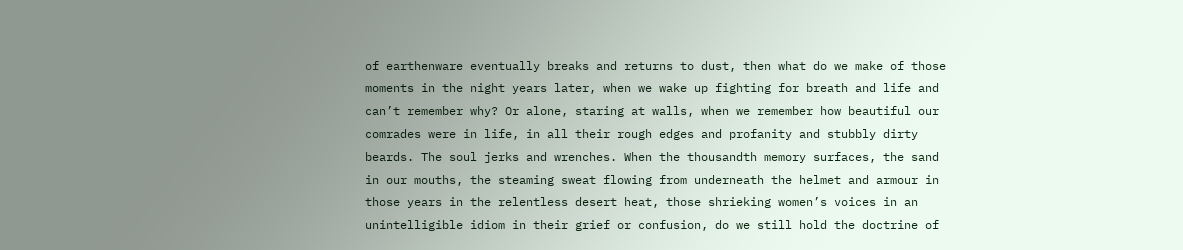of earthenware eventually breaks and returns to dust, then what do we make of those moments in the night years later, when we wake up fighting for breath and life and can’t remember why? Or alone, staring at walls, when we remember how beautiful our comrades were in life, in all their rough edges and profanity and stubbly dirty beards. The soul jerks and wrenches. When the thousandth memory surfaces, the sand in our mouths, the steaming sweat flowing from underneath the helmet and armour in those years in the relentless desert heat, those shrieking women’s voices in an unintelligible idiom in their grief or confusion, do we still hold the doctrine of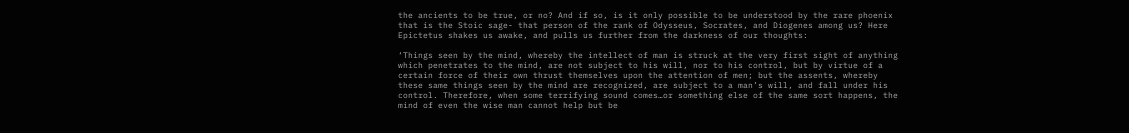the ancients to be true, or no? And if so, is it only possible to be understood by the rare phoenix that is the Stoic sage- that person of the rank of Odysseus, Socrates, and Diogenes among us? Here Epictetus shakes us awake, and pulls us further from the darkness of our thoughts:

‘Things seen by the mind, whereby the intellect of man is struck at the very first sight of anything which penetrates to the mind, are not subject to his will, nor to his control, but by virtue of a certain force of their own thrust themselves upon the attention of men; but the assents, whereby these same things seen by the mind are recognized, are subject to a man’s will, and fall under his control. Therefore, when some terrifying sound comes…or something else of the same sort happens, the mind of even the wise man cannot help but be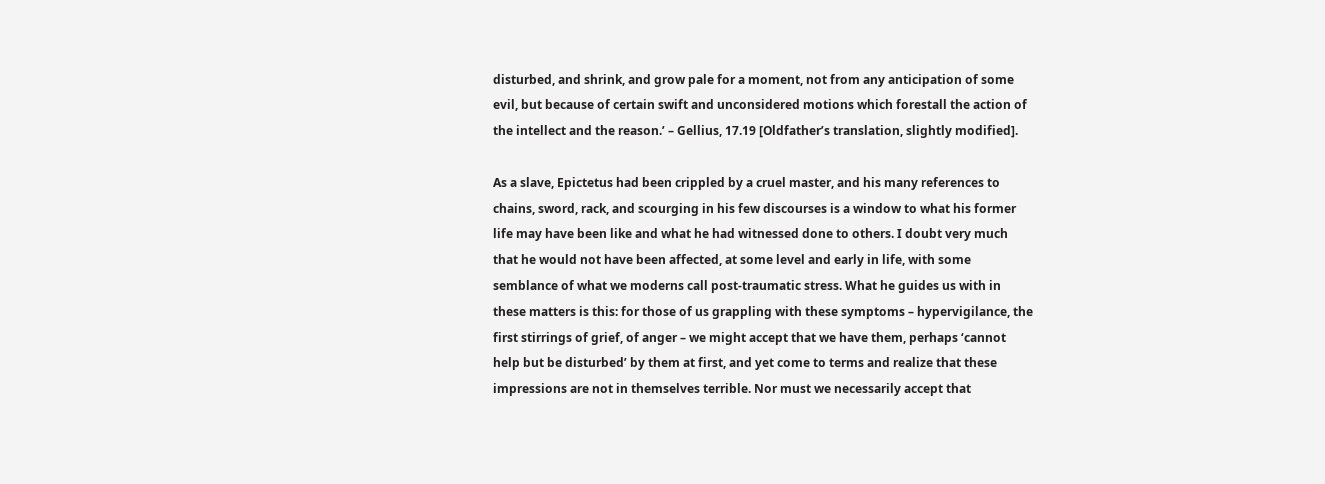disturbed, and shrink, and grow pale for a moment, not from any anticipation of some evil, but because of certain swift and unconsidered motions which forestall the action of the intellect and the reason.’ – Gellius, 17.19 [Oldfather’s translation, slightly modified].

As a slave, Epictetus had been crippled by a cruel master, and his many references to chains, sword, rack, and scourging in his few discourses is a window to what his former life may have been like and what he had witnessed done to others. I doubt very much that he would not have been affected, at some level and early in life, with some semblance of what we moderns call post-traumatic stress. What he guides us with in these matters is this: for those of us grappling with these symptoms – hypervigilance, the first stirrings of grief, of anger – we might accept that we have them, perhaps ‘cannot help but be disturbed’ by them at first, and yet come to terms and realize that these impressions are not in themselves terrible. Nor must we necessarily accept that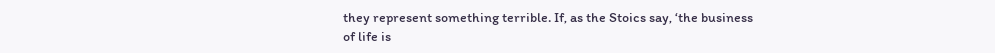they represent something terrible. If, as the Stoics say, ‘the business of life is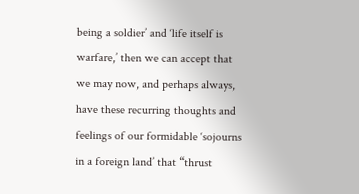being a soldier’ and ‘life itself is warfare,’ then we can accept that we may now, and perhaps always, have these recurring thoughts and feelings of our formidable ‘sojourns in a foreign land’ that “thrust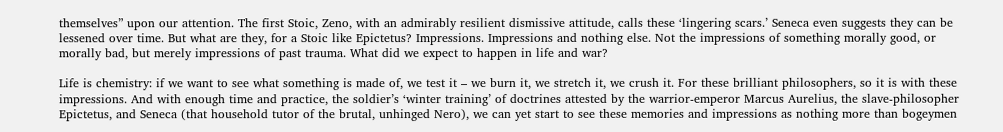themselves” upon our attention. The first Stoic, Zeno, with an admirably resilient dismissive attitude, calls these ‘lingering scars.’ Seneca even suggests they can be lessened over time. But what are they, for a Stoic like Epictetus? Impressions. Impressions and nothing else. Not the impressions of something morally good, or morally bad, but merely impressions of past trauma. What did we expect to happen in life and war?

Life is chemistry: if we want to see what something is made of, we test it – we burn it, we stretch it, we crush it. For these brilliant philosophers, so it is with these impressions. And with enough time and practice, the soldier’s ‘winter training’ of doctrines attested by the warrior-emperor Marcus Aurelius, the slave-philosopher Epictetus, and Seneca (that household tutor of the brutal, unhinged Nero), we can yet start to see these memories and impressions as nothing more than bogeymen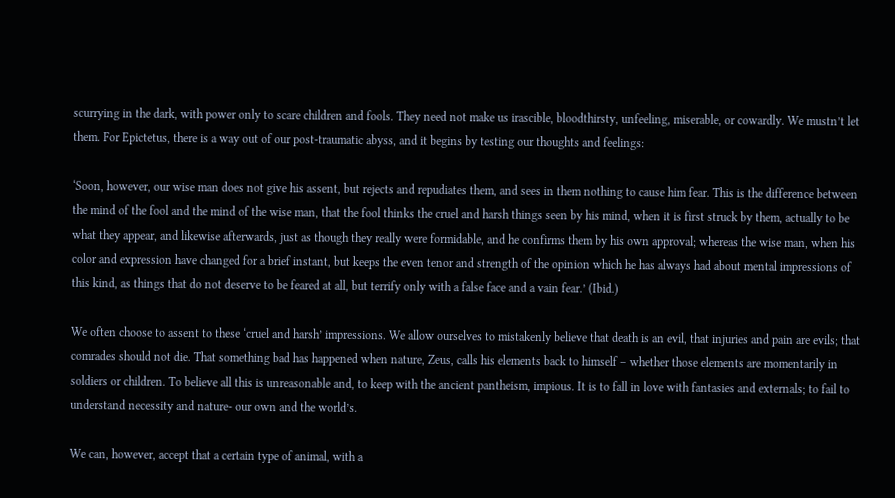scurrying in the dark, with power only to scare children and fools. They need not make us irascible, bloodthirsty, unfeeling, miserable, or cowardly. We mustn’t let them. For Epictetus, there is a way out of our post-traumatic abyss, and it begins by testing our thoughts and feelings:

‘Soon, however, our wise man does not give his assent, but rejects and repudiates them, and sees in them nothing to cause him fear. This is the difference between the mind of the fool and the mind of the wise man, that the fool thinks the cruel and harsh things seen by his mind, when it is first struck by them, actually to be what they appear, and likewise afterwards, just as though they really were formidable, and he confirms them by his own approval; whereas the wise man, when his color and expression have changed for a brief instant, but keeps the even tenor and strength of the opinion which he has always had about mental impressions of this kind, as things that do not deserve to be feared at all, but terrify only with a false face and a vain fear.’ (Ibid.)

We often choose to assent to these ‘cruel and harsh’ impressions. We allow ourselves to mistakenly believe that death is an evil, that injuries and pain are evils; that comrades should not die. That something bad has happened when nature, Zeus, calls his elements back to himself – whether those elements are momentarily in soldiers or children. To believe all this is unreasonable and, to keep with the ancient pantheism, impious. It is to fall in love with fantasies and externals; to fail to understand necessity and nature- our own and the world’s.

We can, however, accept that a certain type of animal, with a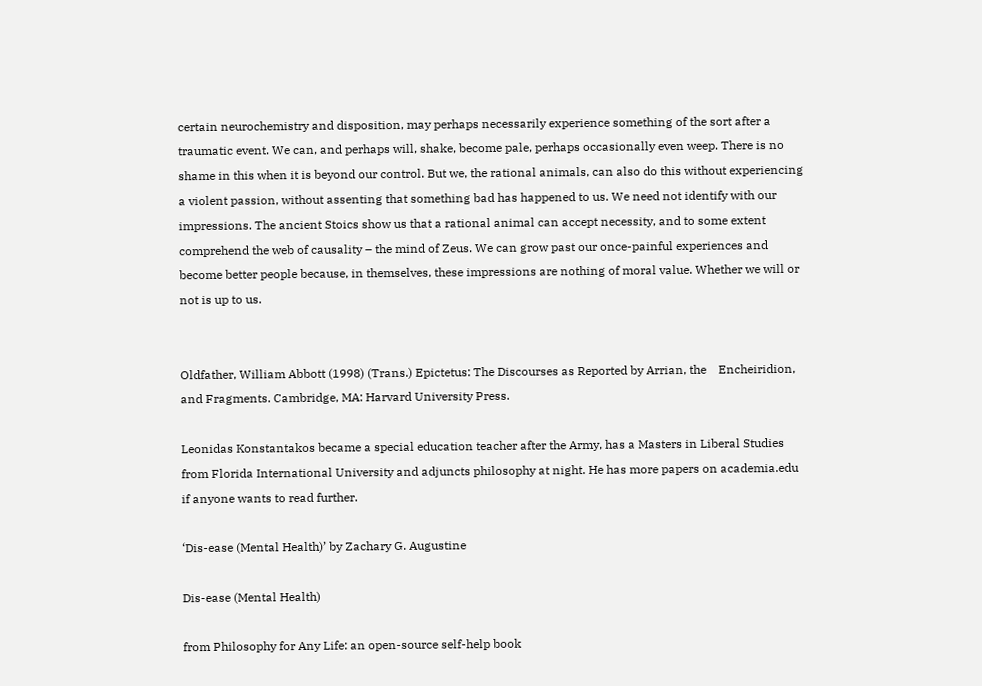certain neurochemistry and disposition, may perhaps necessarily experience something of the sort after a traumatic event. We can, and perhaps will, shake, become pale, perhaps occasionally even weep. There is no shame in this when it is beyond our control. But we, the rational animals, can also do this without experiencing a violent passion, without assenting that something bad has happened to us. We need not identify with our impressions. The ancient Stoics show us that a rational animal can accept necessity, and to some extent comprehend the web of causality – the mind of Zeus. We can grow past our once-painful experiences and become better people because, in themselves, these impressions are nothing of moral value. Whether we will or not is up to us.


Oldfather, William Abbott (1998) (Trans.) Epictetus: The Discourses as Reported by Arrian, the    Encheiridion, and Fragments. Cambridge, MA: Harvard University Press.

Leonidas Konstantakos became a special education teacher after the Army, has a Masters in Liberal Studies from Florida International University and adjuncts philosophy at night. He has more papers on academia.edu if anyone wants to read further.

‘Dis-ease (Mental Health)’ by Zachary G. Augustine

Dis-ease (Mental Health)

from Philosophy for Any Life: an open-source self-help book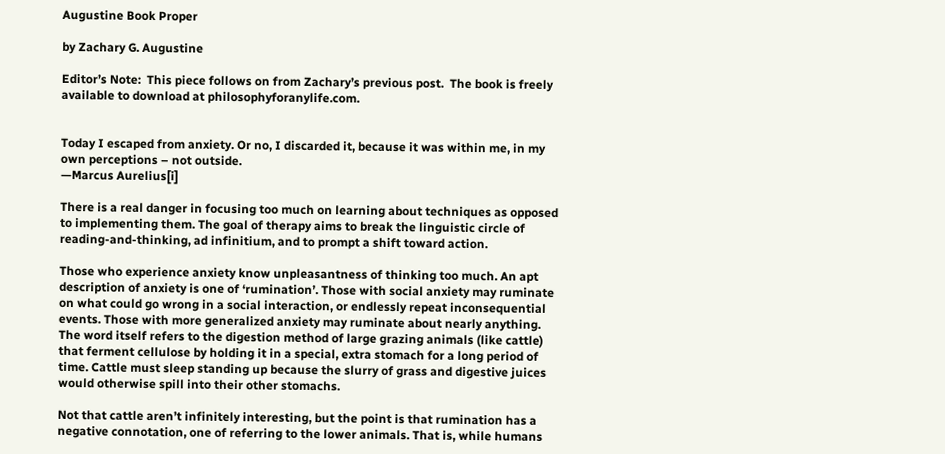Augustine Book Proper

by Zachary G. Augustine

Editor’s Note:  This piece follows on from Zachary’s previous post.  The book is freely available to download at philosophyforanylife.com.


Today I escaped from anxiety. Or no, I discarded it, because it was within me, in my own perceptions – not outside.
—Marcus Aurelius[i]

There is a real danger in focusing too much on learning about techniques as opposed to implementing them. The goal of therapy aims to break the linguistic circle of reading-and-thinking, ad infinitium, and to prompt a shift toward action.

Those who experience anxiety know unpleasantness of thinking too much. An apt description of anxiety is one of ‘rumination’. Those with social anxiety may ruminate on what could go wrong in a social interaction, or endlessly repeat inconsequential events. Those with more generalized anxiety may ruminate about nearly anything. The word itself refers to the digestion method of large grazing animals (like cattle) that ferment cellulose by holding it in a special, extra stomach for a long period of time. Cattle must sleep standing up because the slurry of grass and digestive juices would otherwise spill into their other stomachs.

Not that cattle aren’t infinitely interesting, but the point is that rumination has a negative connotation, one of referring to the lower animals. That is, while humans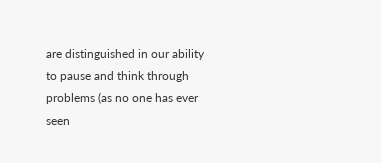are distinguished in our ability to pause and think through problems (as no one has ever seen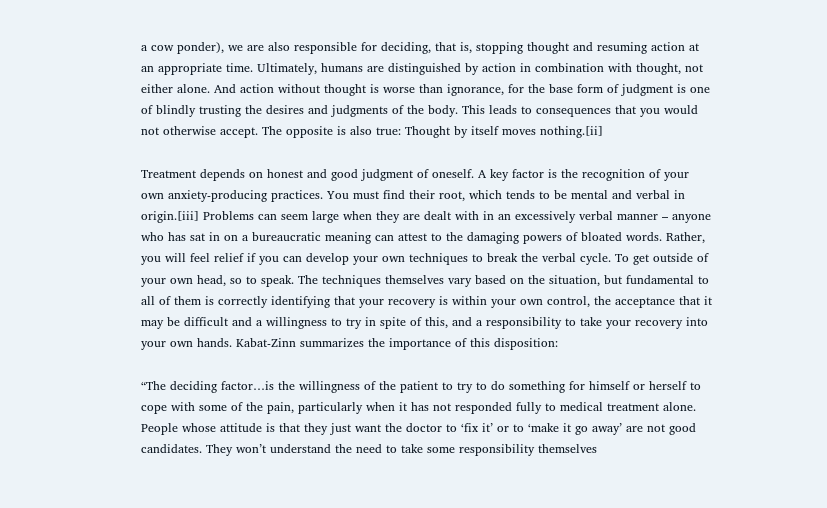a cow ponder), we are also responsible for deciding, that is, stopping thought and resuming action at an appropriate time. Ultimately, humans are distinguished by action in combination with thought, not either alone. And action without thought is worse than ignorance, for the base form of judgment is one of blindly trusting the desires and judgments of the body. This leads to consequences that you would not otherwise accept. The opposite is also true: Thought by itself moves nothing.[ii]

Treatment depends on honest and good judgment of oneself. A key factor is the recognition of your own anxiety-producing practices. You must find their root, which tends to be mental and verbal in origin.[iii] Problems can seem large when they are dealt with in an excessively verbal manner – anyone who has sat in on a bureaucratic meaning can attest to the damaging powers of bloated words. Rather, you will feel relief if you can develop your own techniques to break the verbal cycle. To get outside of your own head, so to speak. The techniques themselves vary based on the situation, but fundamental to all of them is correctly identifying that your recovery is within your own control, the acceptance that it may be difficult and a willingness to try in spite of this, and a responsibility to take your recovery into your own hands. Kabat-Zinn summarizes the importance of this disposition:

“The deciding factor…is the willingness of the patient to try to do something for himself or herself to cope with some of the pain, particularly when it has not responded fully to medical treatment alone. People whose attitude is that they just want the doctor to ‘fix it’ or to ‘make it go away’ are not good candidates. They won’t understand the need to take some responsibility themselves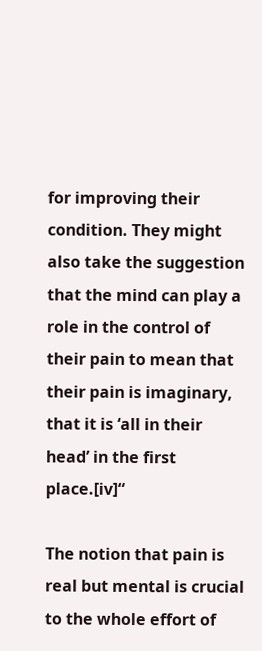for improving their condition. They might also take the suggestion that the mind can play a role in the control of their pain to mean that their pain is imaginary, that it is ‘all in their head’ in the first place.[iv]“

The notion that pain is real but mental is crucial to the whole effort of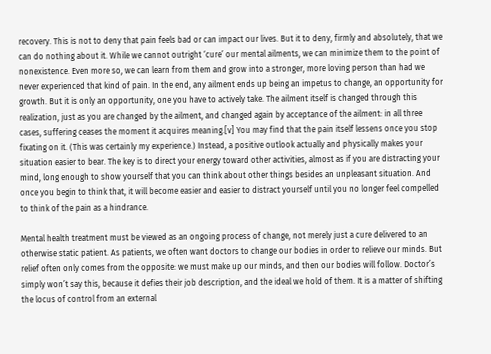recovery. This is not to deny that pain feels bad or can impact our lives. But it to deny, firmly and absolutely, that we can do nothing about it. While we cannot outright ‘cure’ our mental ailments, we can minimize them to the point of nonexistence. Even more so, we can learn from them and grow into a stronger, more loving person than had we never experienced that kind of pain. In the end, any ailment ends up being an impetus to change, an opportunity for growth. But it is only an opportunity, one you have to actively take. The ailment itself is changed through this realization, just as you are changed by the ailment, and changed again by acceptance of the ailment: in all three cases, suffering ceases the moment it acquires meaning.[v] You may find that the pain itself lessens once you stop fixating on it. (This was certainly my experience.) Instead, a positive outlook actually and physically makes your situation easier to bear. The key is to direct your energy toward other activities, almost as if you are distracting your mind, long enough to show yourself that you can think about other things besides an unpleasant situation. And once you begin to think that, it will become easier and easier to distract yourself until you no longer feel compelled to think of the pain as a hindrance.

Mental health treatment must be viewed as an ongoing process of change, not merely just a cure delivered to an otherwise static patient. As patients, we often want doctors to change our bodies in order to relieve our minds. But relief often only comes from the opposite: we must make up our minds, and then our bodies will follow. Doctor’s simply won’t say this, because it defies their job description, and the ideal we hold of them. It is a matter of shifting the locus of control from an external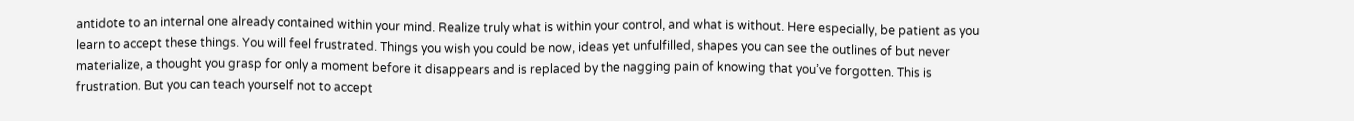antidote to an internal one already contained within your mind. Realize truly what is within your control, and what is without. Here especially, be patient as you learn to accept these things. You will feel frustrated. Things you wish you could be now, ideas yet unfulfilled, shapes you can see the outlines of but never materialize, a thought you grasp for only a moment before it disappears and is replaced by the nagging pain of knowing that you’ve forgotten. This is frustration. But you can teach yourself not to accept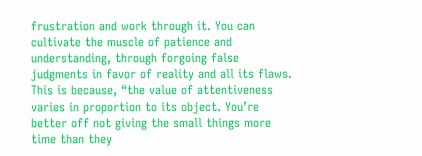frustration and work through it. You can cultivate the muscle of patience and understanding, through forgoing false judgments in favor of reality and all its flaws. This is because, “the value of attentiveness varies in proportion to its object. You’re better off not giving the small things more time than they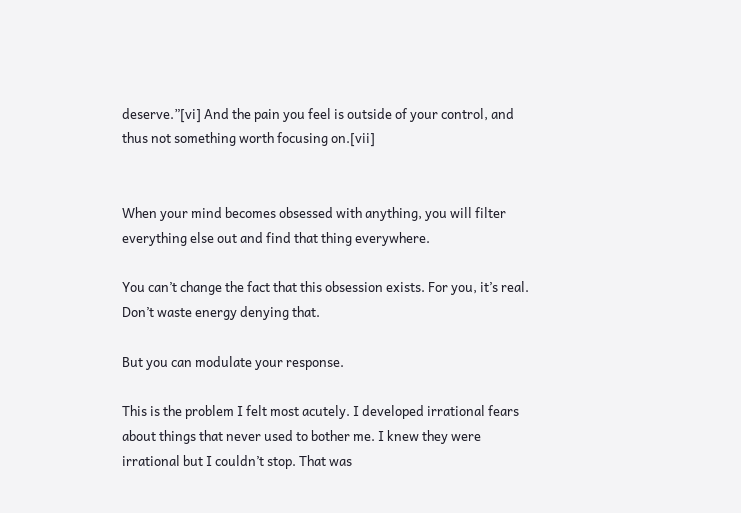deserve.”[vi] And the pain you feel is outside of your control, and thus not something worth focusing on.[vii]


When your mind becomes obsessed with anything, you will filter everything else out and find that thing everywhere.

You can’t change the fact that this obsession exists. For you, it’s real. Don’t waste energy denying that.

But you can modulate your response.

This is the problem I felt most acutely. I developed irrational fears about things that never used to bother me. I knew they were irrational but I couldn’t stop. That was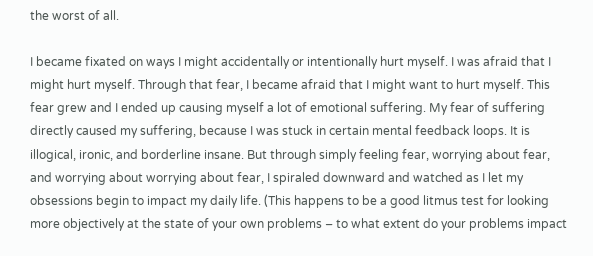the worst of all.

I became fixated on ways I might accidentally or intentionally hurt myself. I was afraid that I might hurt myself. Through that fear, I became afraid that I might want to hurt myself. This fear grew and I ended up causing myself a lot of emotional suffering. My fear of suffering directly caused my suffering, because I was stuck in certain mental feedback loops. It is illogical, ironic, and borderline insane. But through simply feeling fear, worrying about fear, and worrying about worrying about fear, I spiraled downward and watched as I let my obsessions begin to impact my daily life. (This happens to be a good litmus test for looking more objectively at the state of your own problems – to what extent do your problems impact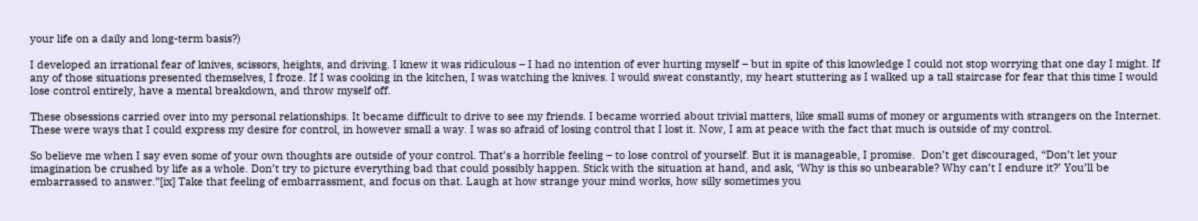your life on a daily and long-term basis?)

I developed an irrational fear of knives, scissors, heights, and driving. I knew it was ridiculous – I had no intention of ever hurting myself – but in spite of this knowledge I could not stop worrying that one day I might. If any of those situations presented themselves, I froze. If I was cooking in the kitchen, I was watching the knives. I would sweat constantly, my heart stuttering as I walked up a tall staircase for fear that this time I would lose control entirely, have a mental breakdown, and throw myself off.

These obsessions carried over into my personal relationships. It became difficult to drive to see my friends. I became worried about trivial matters, like small sums of money or arguments with strangers on the Internet. These were ways that I could express my desire for control, in however small a way. I was so afraid of losing control that I lost it. Now, I am at peace with the fact that much is outside of my control.

So believe me when I say even some of your own thoughts are outside of your control. That’s a horrible feeling – to lose control of yourself. But it is manageable, I promise.  Don’t get discouraged, “Don’t let your imagination be crushed by life as a whole. Don’t try to picture everything bad that could possibly happen. Stick with the situation at hand, and ask, ‘Why is this so unbearable? Why can’t I endure it?’ You’ll be embarrassed to answer.”[ix] Take that feeling of embarrassment, and focus on that. Laugh at how strange your mind works, how silly sometimes you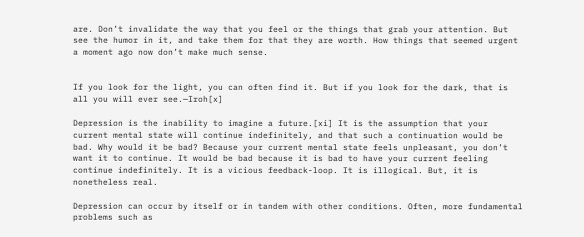are. Don’t invalidate the way that you feel or the things that grab your attention. But see the humor in it, and take them for that they are worth. How things that seemed urgent a moment ago now don’t make much sense.


If you look for the light, you can often find it. But if you look for the dark, that is all you will ever see.—Iroh[x]

Depression is the inability to imagine a future.[xi] It is the assumption that your current mental state will continue indefinitely, and that such a continuation would be bad. Why would it be bad? Because your current mental state feels unpleasant, you don’t want it to continue. It would be bad because it is bad to have your current feeling continue indefinitely. It is a vicious feedback-loop. It is illogical. But, it is nonetheless real.

Depression can occur by itself or in tandem with other conditions. Often, more fundamental problems such as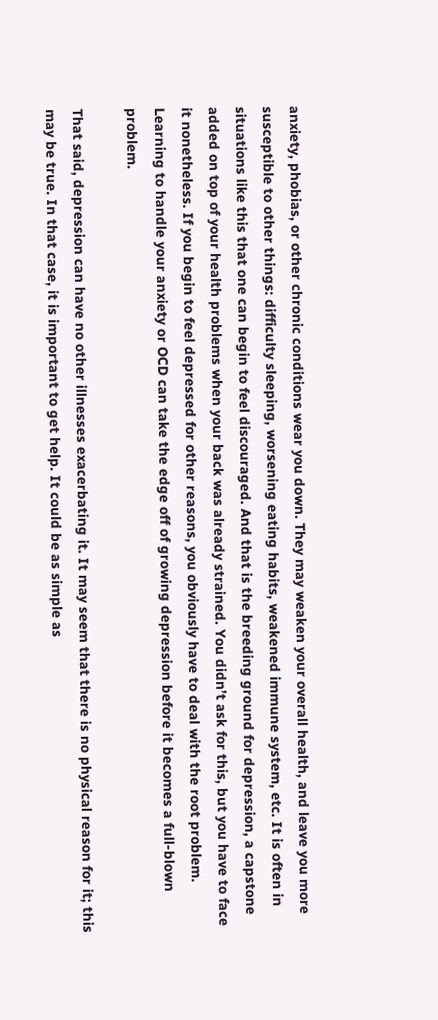anxiety, phobias, or other chronic conditions wear you down. They may weaken your overall health, and leave you more susceptible to other things: difficulty sleeping, worsening eating habits, weakened immune system, etc. It is often in situations like this that one can begin to feel discouraged. And that is the breeding ground for depression, a capstone added on top of your health problems when your back was already strained. You didn’t ask for this, but you have to face it nonetheless. If you begin to feel depressed for other reasons, you obviously have to deal with the root problem. Learning to handle your anxiety or OCD can take the edge off of growing depression before it becomes a full-blown problem.

That said, depression can have no other illnesses exacerbating it. It may seem that there is no physical reason for it; this may be true. In that case, it is important to get help. It could be as simple as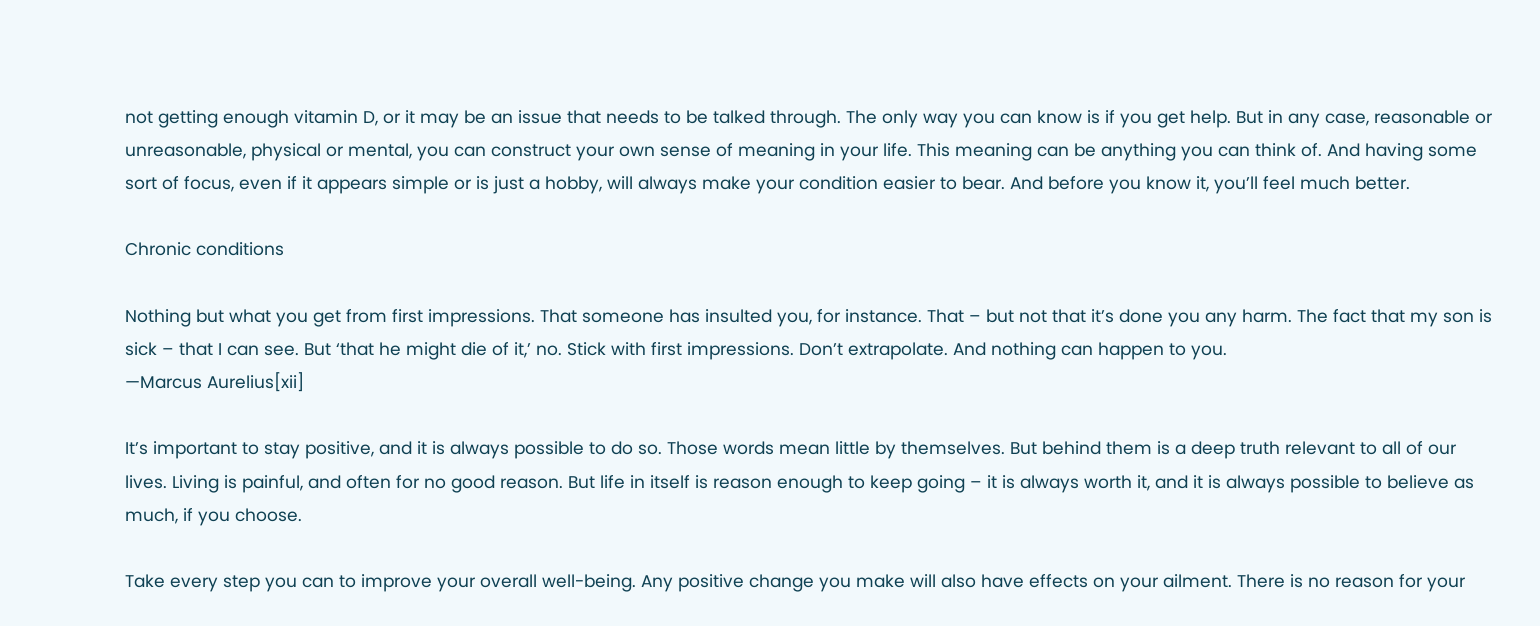not getting enough vitamin D, or it may be an issue that needs to be talked through. The only way you can know is if you get help. But in any case, reasonable or unreasonable, physical or mental, you can construct your own sense of meaning in your life. This meaning can be anything you can think of. And having some sort of focus, even if it appears simple or is just a hobby, will always make your condition easier to bear. And before you know it, you’ll feel much better.

Chronic conditions

Nothing but what you get from first impressions. That someone has insulted you, for instance. That – but not that it’s done you any harm. The fact that my son is sick – that I can see. But ‘that he might die of it,’ no. Stick with first impressions. Don’t extrapolate. And nothing can happen to you.
—Marcus Aurelius[xii]

It’s important to stay positive, and it is always possible to do so. Those words mean little by themselves. But behind them is a deep truth relevant to all of our lives. Living is painful, and often for no good reason. But life in itself is reason enough to keep going – it is always worth it, and it is always possible to believe as much, if you choose.

Take every step you can to improve your overall well-being. Any positive change you make will also have effects on your ailment. There is no reason for your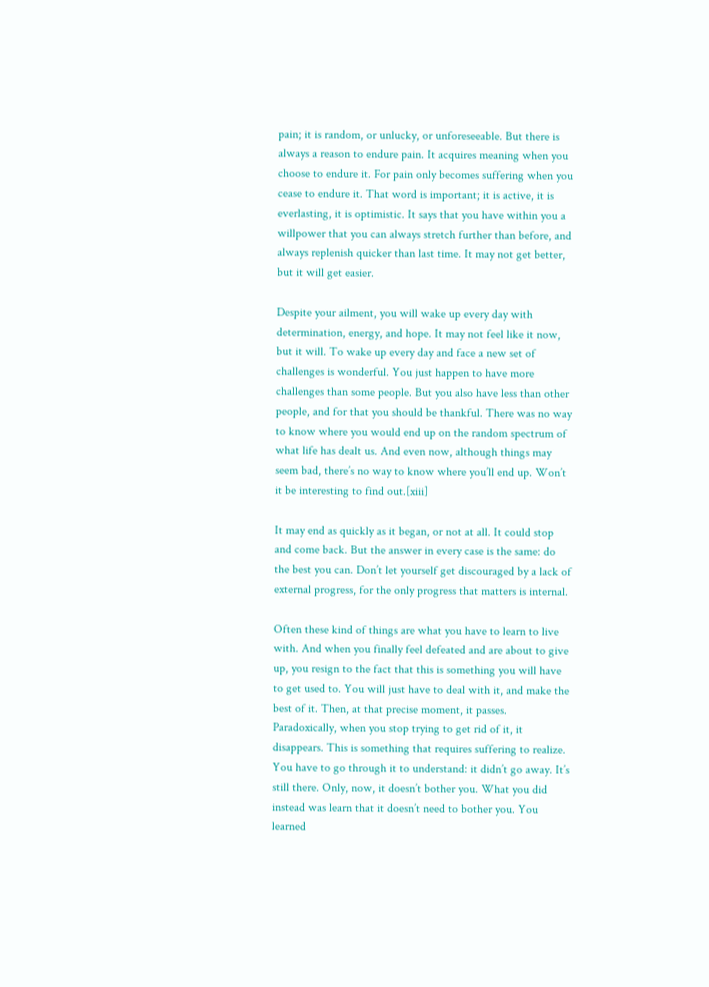pain; it is random, or unlucky, or unforeseeable. But there is always a reason to endure pain. It acquires meaning when you choose to endure it. For pain only becomes suffering when you cease to endure it. That word is important; it is active, it is everlasting, it is optimistic. It says that you have within you a willpower that you can always stretch further than before, and always replenish quicker than last time. It may not get better, but it will get easier.

Despite your ailment, you will wake up every day with determination, energy, and hope. It may not feel like it now, but it will. To wake up every day and face a new set of challenges is wonderful. You just happen to have more challenges than some people. But you also have less than other people, and for that you should be thankful. There was no way to know where you would end up on the random spectrum of what life has dealt us. And even now, although things may seem bad, there’s no way to know where you’ll end up. Won’t it be interesting to find out.[xiii]

It may end as quickly as it began, or not at all. It could stop and come back. But the answer in every case is the same: do the best you can. Don’t let yourself get discouraged by a lack of external progress, for the only progress that matters is internal.

Often these kind of things are what you have to learn to live with. And when you finally feel defeated and are about to give up, you resign to the fact that this is something you will have to get used to. You will just have to deal with it, and make the best of it. Then, at that precise moment, it passes. Paradoxically, when you stop trying to get rid of it, it disappears. This is something that requires suffering to realize. You have to go through it to understand: it didn’t go away. It’s still there. Only, now, it doesn’t bother you. What you did instead was learn that it doesn’t need to bother you. You learned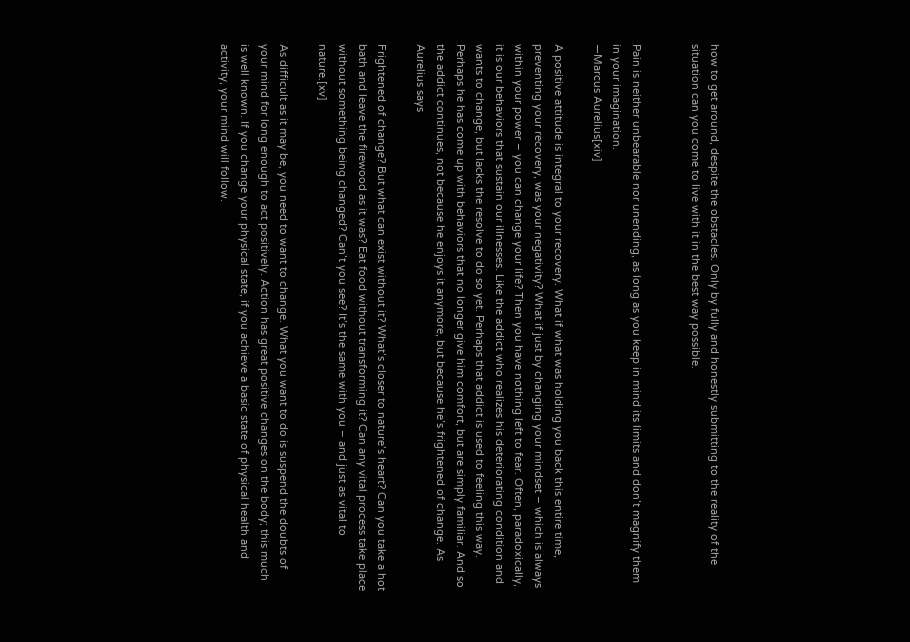how to get around, despite the obstacles. Only by fully and honestly submitting to the reality of the situation can you come to live with it in the best way possible.


Pain is neither unbearable nor unending, as long as you keep in mind its limits and don’t magnify them in your imagination.
—Marcus Aurelius[xiv]

A positive attitude is integral to your recovery. What if what was holding you back this entire time, preventing your recovery, was your negativity? What if just by changing your mindset – which is always within your power – you can change your life? Then you have nothing left to fear. Often, paradoxically, it is our behaviors that sustain our illnesses. Like the addict who realizes his deteriorating condition and wants to change, but lacks the resolve to do so yet. Perhaps that addict is used to feeling this way. Perhaps he has come up with behaviors that no longer give him comfort, but are simply familiar. And so the addict continues, not because he enjoys it anymore, but because he’s frightened of change. As Aurelius says

Frightened of change? But what can exist without it? What’s closer to nature’s heart? Can you take a hot bath and leave the firewood as it was? Eat food without transforming it? Can any vital process take place without something being changed? Can’t you see? It’s the same with you – and just as vital to nature.[xv]

As difficult as it may be, you need to want to change. What you want to do is suspend the doubts of your mind for long enough to act positively. Action has great positive changes on the body; this much is well known. If you change your physical state, if you achieve a basic state of physical health and activity, your mind will follow.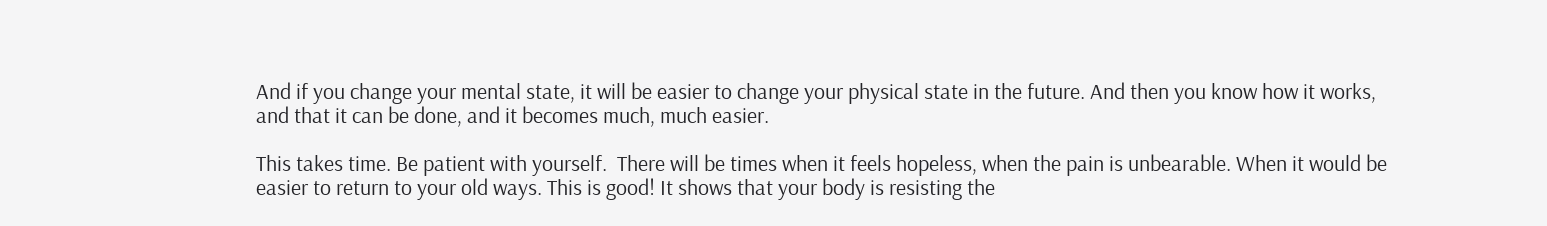And if you change your mental state, it will be easier to change your physical state in the future. And then you know how it works, and that it can be done, and it becomes much, much easier.

This takes time. Be patient with yourself.  There will be times when it feels hopeless, when the pain is unbearable. When it would be easier to return to your old ways. This is good! It shows that your body is resisting the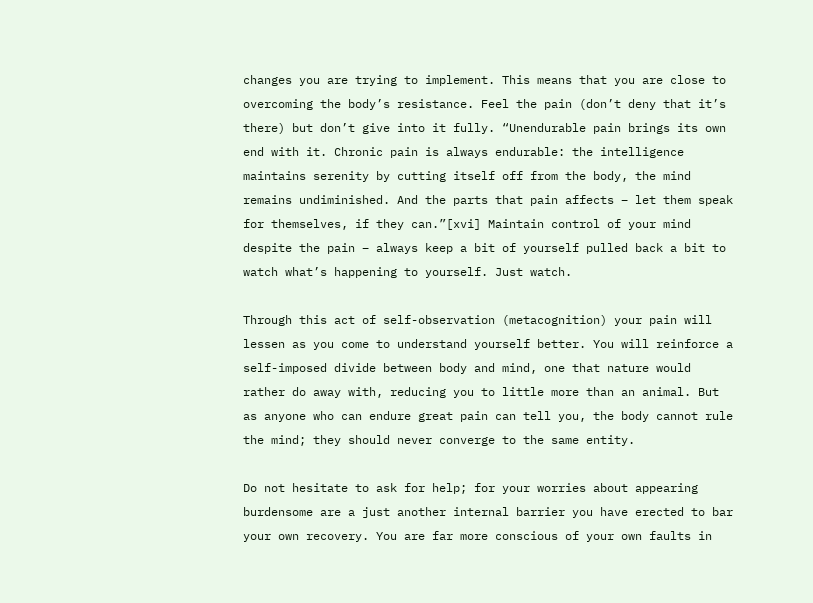changes you are trying to implement. This means that you are close to overcoming the body’s resistance. Feel the pain (don’t deny that it’s there) but don’t give into it fully. “Unendurable pain brings its own end with it. Chronic pain is always endurable: the intelligence maintains serenity by cutting itself off from the body, the mind remains undiminished. And the parts that pain affects – let them speak for themselves, if they can.”[xvi] Maintain control of your mind despite the pain – always keep a bit of yourself pulled back a bit to watch what’s happening to yourself. Just watch.

Through this act of self-observation (metacognition) your pain will lessen as you come to understand yourself better. You will reinforce a self-imposed divide between body and mind, one that nature would rather do away with, reducing you to little more than an animal. But as anyone who can endure great pain can tell you, the body cannot rule the mind; they should never converge to the same entity.

Do not hesitate to ask for help; for your worries about appearing burdensome are a just another internal barrier you have erected to bar your own recovery. You are far more conscious of your own faults in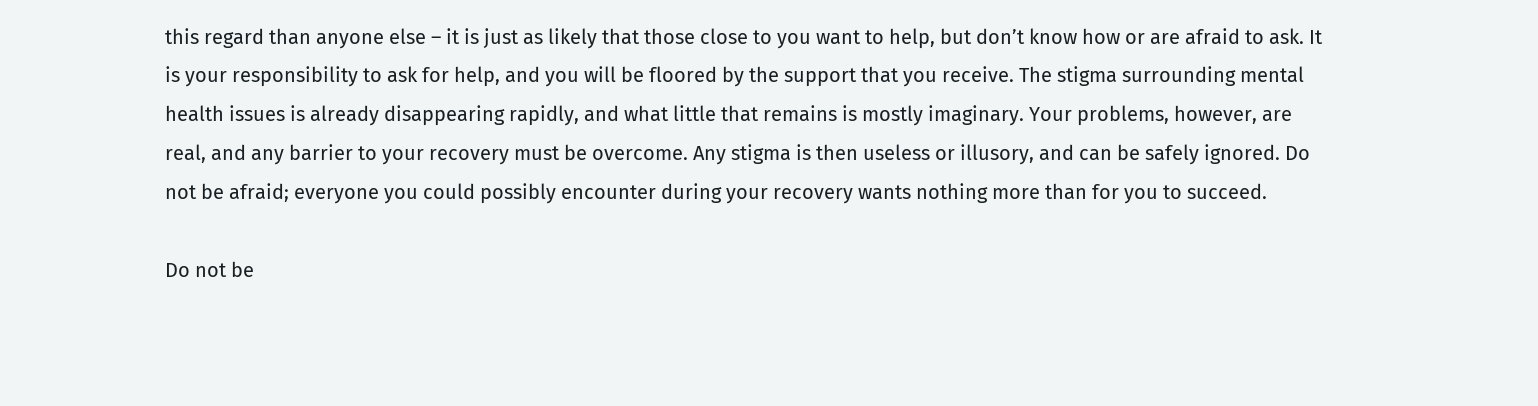this regard than anyone else – it is just as likely that those close to you want to help, but don’t know how or are afraid to ask. It is your responsibility to ask for help, and you will be floored by the support that you receive. The stigma surrounding mental health issues is already disappearing rapidly, and what little that remains is mostly imaginary. Your problems, however, are real, and any barrier to your recovery must be overcome. Any stigma is then useless or illusory, and can be safely ignored. Do not be afraid; everyone you could possibly encounter during your recovery wants nothing more than for you to succeed.

Do not be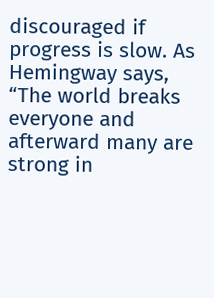discouraged if progress is slow. As Hemingway says, “The world breaks everyone and afterward many are strong in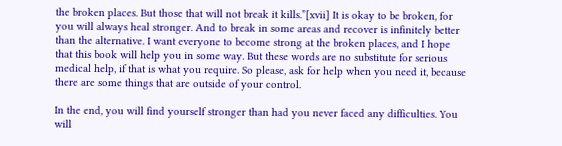the broken places. But those that will not break it kills.”[xvii] It is okay to be broken, for you will always heal stronger. And to break in some areas and recover is infinitely better than the alternative. I want everyone to become strong at the broken places, and I hope that this book will help you in some way. But these words are no substitute for serious medical help, if that is what you require. So please, ask for help when you need it, because there are some things that are outside of your control.

In the end, you will find yourself stronger than had you never faced any difficulties. You will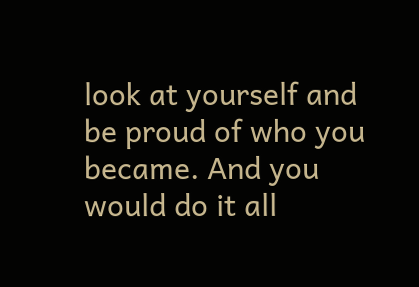look at yourself and be proud of who you became. And you would do it all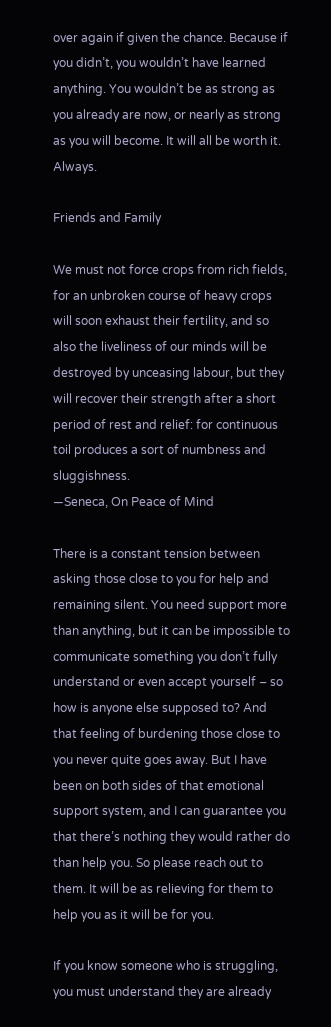over again if given the chance. Because if you didn’t, you wouldn’t have learned anything. You wouldn’t be as strong as you already are now, or nearly as strong as you will become. It will all be worth it. Always.

Friends and Family

We must not force crops from rich fields, for an unbroken course of heavy crops will soon exhaust their fertility, and so also the liveliness of our minds will be destroyed by unceasing labour, but they will recover their strength after a short period of rest and relief: for continuous toil produces a sort of numbness and sluggishness.
—Seneca, On Peace of Mind

There is a constant tension between asking those close to you for help and remaining silent. You need support more than anything, but it can be impossible to communicate something you don’t fully understand or even accept yourself – so how is anyone else supposed to? And that feeling of burdening those close to you never quite goes away. But I have been on both sides of that emotional support system, and I can guarantee you that there’s nothing they would rather do than help you. So please reach out to them. It will be as relieving for them to help you as it will be for you.

If you know someone who is struggling, you must understand they are already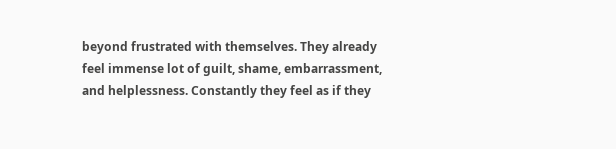beyond frustrated with themselves. They already feel immense lot of guilt, shame, embarrassment, and helplessness. Constantly they feel as if they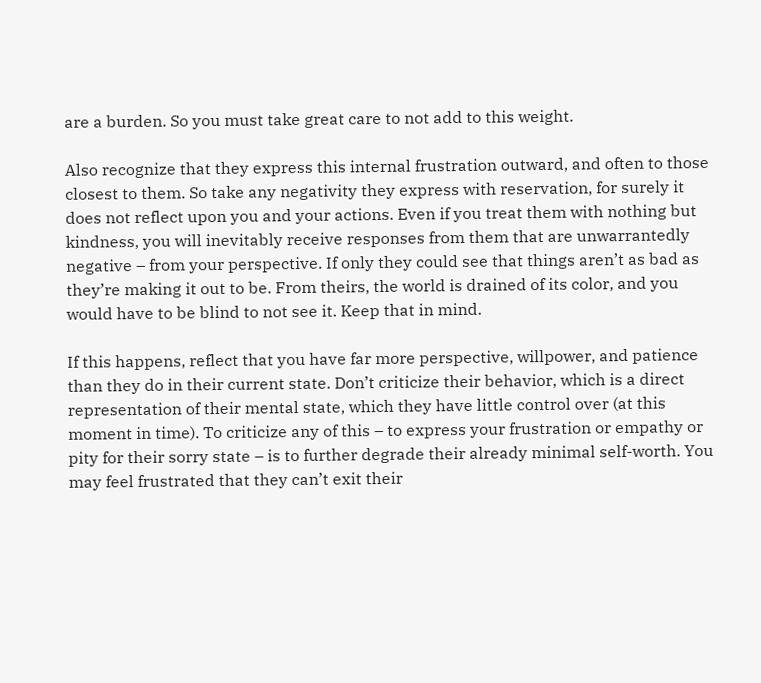are a burden. So you must take great care to not add to this weight.

Also recognize that they express this internal frustration outward, and often to those closest to them. So take any negativity they express with reservation, for surely it does not reflect upon you and your actions. Even if you treat them with nothing but kindness, you will inevitably receive responses from them that are unwarrantedly negative – from your perspective. If only they could see that things aren’t as bad as they’re making it out to be. From theirs, the world is drained of its color, and you would have to be blind to not see it. Keep that in mind.

If this happens, reflect that you have far more perspective, willpower, and patience than they do in their current state. Don’t criticize their behavior, which is a direct representation of their mental state, which they have little control over (at this moment in time). To criticize any of this – to express your frustration or empathy or pity for their sorry state – is to further degrade their already minimal self-worth. You may feel frustrated that they can’t exit their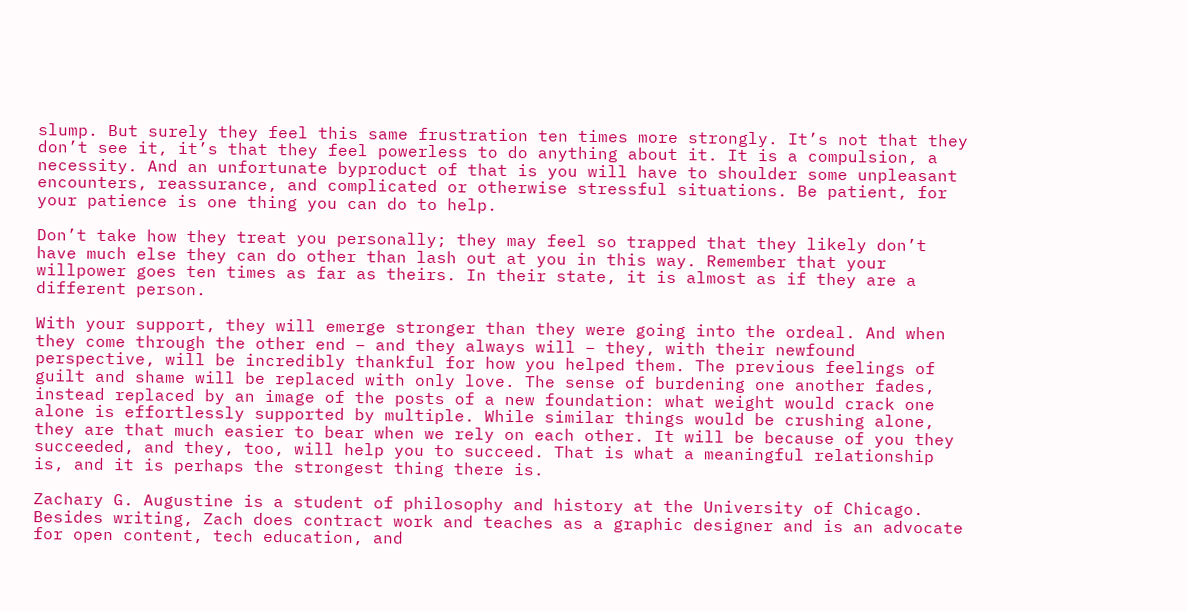slump. But surely they feel this same frustration ten times more strongly. It’s not that they don’t see it, it’s that they feel powerless to do anything about it. It is a compulsion, a necessity. And an unfortunate byproduct of that is you will have to shoulder some unpleasant encounters, reassurance, and complicated or otherwise stressful situations. Be patient, for your patience is one thing you can do to help.

Don’t take how they treat you personally; they may feel so trapped that they likely don’t have much else they can do other than lash out at you in this way. Remember that your willpower goes ten times as far as theirs. In their state, it is almost as if they are a different person.

With your support, they will emerge stronger than they were going into the ordeal. And when they come through the other end – and they always will – they, with their newfound perspective, will be incredibly thankful for how you helped them. The previous feelings of guilt and shame will be replaced with only love. The sense of burdening one another fades, instead replaced by an image of the posts of a new foundation: what weight would crack one alone is effortlessly supported by multiple. While similar things would be crushing alone, they are that much easier to bear when we rely on each other. It will be because of you they succeeded, and they, too, will help you to succeed. That is what a meaningful relationship is, and it is perhaps the strongest thing there is.

Zachary G. Augustine is a student of philosophy and history at the University of Chicago. Besides writing, Zach does contract work and teaches as a graphic designer and is an advocate for open content, tech education, and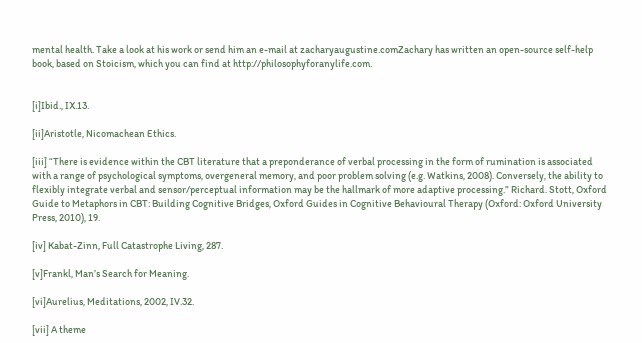mental health. Take a look at his work or send him an e-mail at zacharyaugustine.comZachary has written an open-source self-help book, based on Stoicism, which you can find at http://philosophyforanylife.com.


[i]Ibid., IX.13.

[ii]Aristotle, Nicomachean Ethics.

[iii] “There is evidence within the CBT literature that a preponderance of verbal processing in the form of rumination is associated with a range of psychological symptoms, overgeneral memory, and poor problem solving (e.g. Watkins, 2008). Conversely, the ability to flexibly integrate verbal and sensor/perceptual information may be the hallmark of more adaptive processing.” Richard. Stott, Oxford Guide to Metaphors in CBT: Building Cognitive Bridges, Oxford Guides in Cognitive Behavioural Therapy (Oxford: Oxford University Press, 2010), 19.

[iv] Kabat-Zinn, Full Catastrophe Living, 287.

[v]Frankl, Man’s Search for Meaning.

[vi]Aurelius, Meditations, 2002, IV.32.

[vii] A theme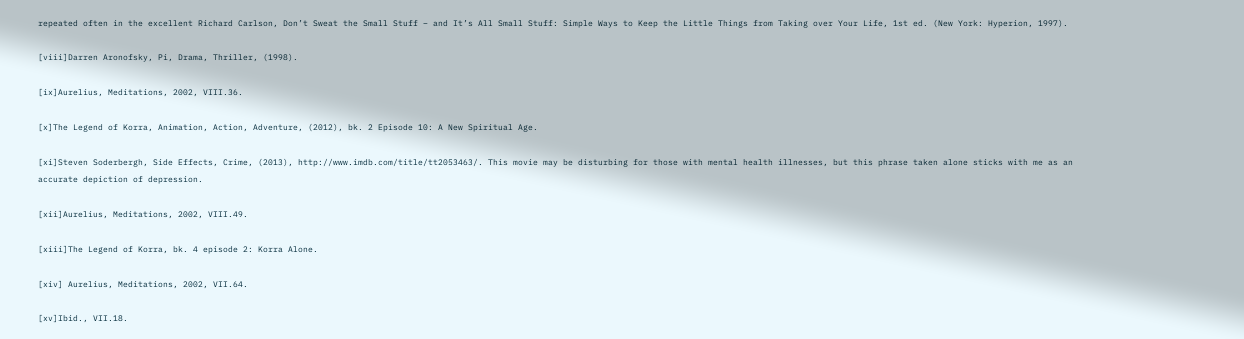repeated often in the excellent Richard Carlson, Don’t Sweat the Small Stuff – and It’s All Small Stuff: Simple Ways to Keep the Little Things from Taking over Your Life, 1st ed. (New York: Hyperion, 1997).

[viii]Darren Aronofsky, Pi, Drama, Thriller, (1998).

[ix]Aurelius, Meditations, 2002, VIII.36.

[x]The Legend of Korra, Animation, Action, Adventure, (2012), bk. 2 Episode 10: A New Spiritual Age.

[xi]Steven Soderbergh, Side Effects, Crime, (2013), http://www.imdb.com/title/tt2053463/. This movie may be disturbing for those with mental health illnesses, but this phrase taken alone sticks with me as an accurate depiction of depression.

[xii]Aurelius, Meditations, 2002, VIII.49.

[xiii]The Legend of Korra, bk. 4 episode 2: Korra Alone.

[xiv] Aurelius, Meditations, 2002, VII.64.

[xv]Ibid., VII.18.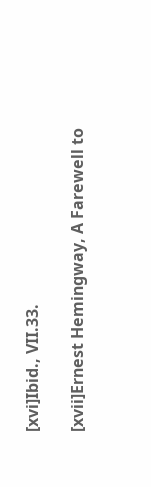[xvi]Ibid., VII.33.

[xvii]Ernest Hemingway, A Farewell to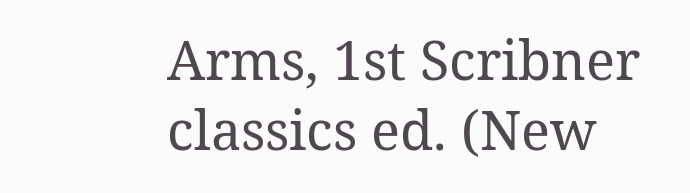Arms, 1st Scribner classics ed. (New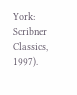York: Scribner Classics, 1997).